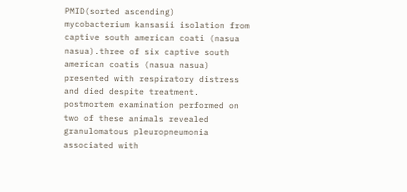PMID(sorted ascending)
mycobacterium kansasii isolation from captive south american coati (nasua nasua).three of six captive south american coatis (nasua nasua) presented with respiratory distress and died despite treatment. postmortem examination performed on two of these animals revealed granulomatous pleuropneumonia associated with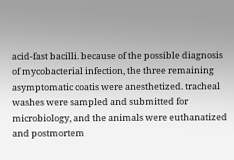acid-fast bacilli. because of the possible diagnosis of mycobacterial infection, the three remaining asymptomatic coatis were anesthetized. tracheal washes were sampled and submitted for microbiology, and the animals were euthanatized and postmortem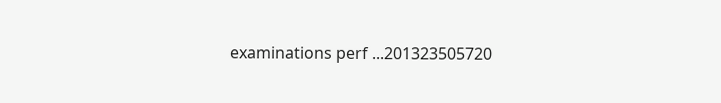examinations perf ...201323505720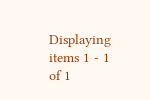Displaying items 1 - 1 of 1